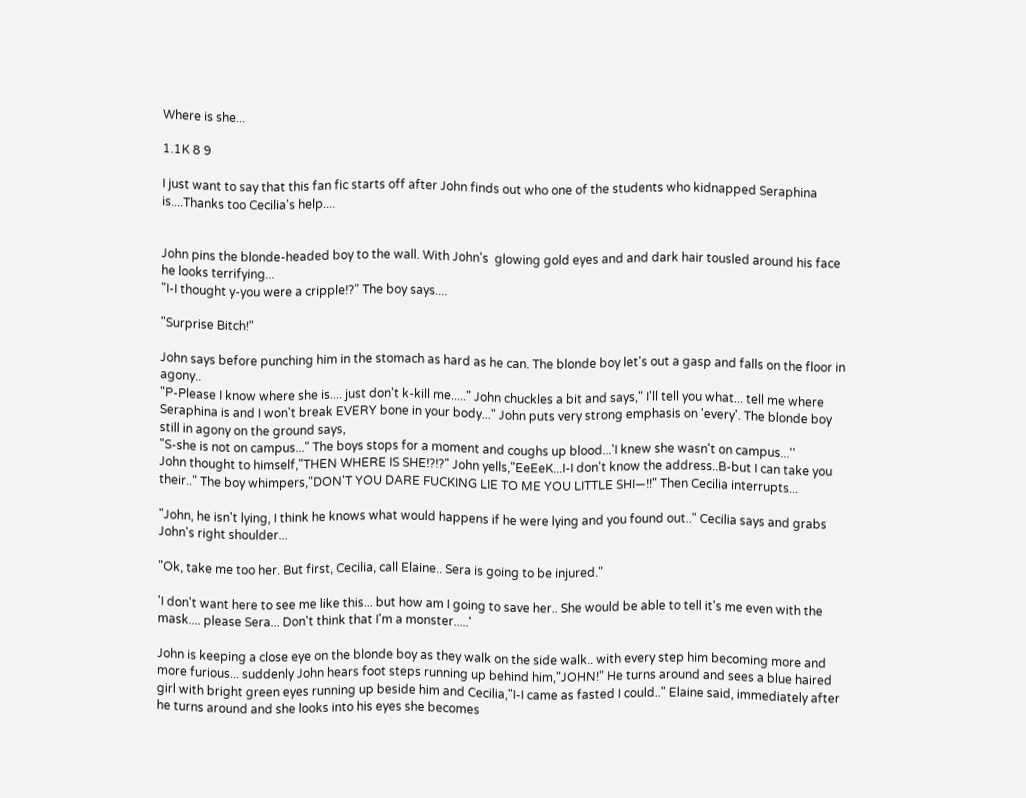Where is she...

1.1K 8 9

I just want to say that this fan fic starts off after John finds out who one of the students who kidnapped Seraphina is....Thanks too Cecilia's help....


John pins the blonde-headed boy to the wall. With John's  glowing gold eyes and and dark hair tousled around his face he looks terrifying...
"I-I thought y-you were a cripple!?" The boy says....

"Surprise Bitch!"

John says before punching him in the stomach as hard as he can. The blonde boy let's out a gasp and falls on the floor in agony..
"P-Please I know where she is.... just don't k-kill me....." John chuckles a bit and says," I'll tell you what... tell me where Seraphina is and I won't break EVERY bone in your body..." John puts very strong emphasis on 'every'. The blonde boy still in agony on the ground says,
"S-she is not on campus..." The boys stops for a moment and coughs up blood...'I knew she wasn't on campus...''
John thought to himself,"THEN WHERE IS SHE!?!?" John yells,"EeEeK...I-I don't know the address..B-but I can take you their.." The boy whimpers,"DON'T YOU DARE FUCKING LIE TO ME YOU LITTLE SHI—!!" Then Cecilia interrupts...

"John, he isn't lying, I think he knows what would happens if he were lying and you found out.." Cecilia says and grabs John's right shoulder...

"Ok, take me too her. But first, Cecilia, call Elaine.. Sera is going to be injured."

'I don't want here to see me like this... but how am I going to save her.. She would be able to tell it's me even with the mask.... please Sera... Don't think that I'm a monster.....'

John is keeping a close eye on the blonde boy as they walk on the side walk.. with every step him becoming more and more furious... suddenly John hears foot steps running up behind him,"JOHN!" He turns around and sees a blue haired girl with bright green eyes running up beside him and Cecilia,"I-I came as fasted I could.." Elaine said, immediately after he turns around and she looks into his eyes she becomes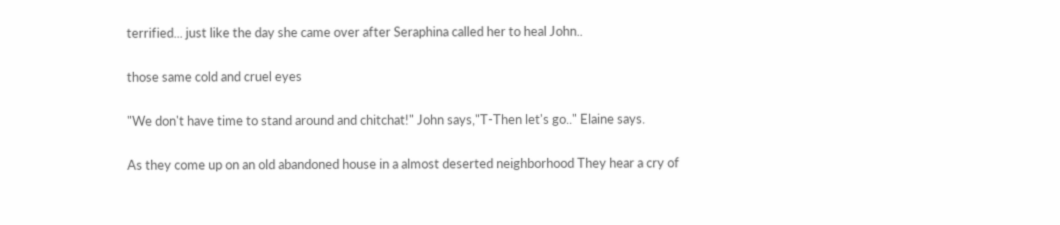terrified... just like the day she came over after Seraphina called her to heal John..

those same cold and cruel eyes

"We don't have time to stand around and chitchat!" John says,"T-Then let's go.." Elaine says.

As they come up on an old abandoned house in a almost deserted neighborhood They hear a cry of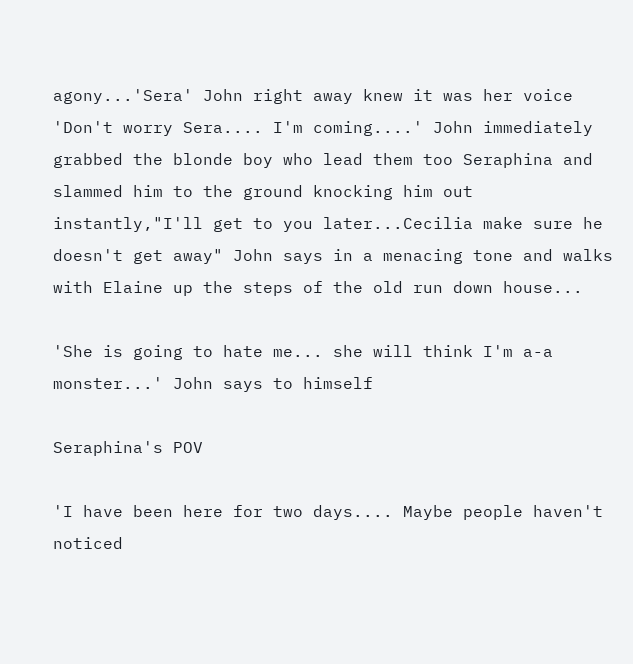agony...'Sera' John right away knew it was her voice 'Don't worry Sera.... I'm coming....' John immediately grabbed the blonde boy who lead them too Seraphina and slammed him to the ground knocking him out instantly,"I'll get to you later...Cecilia make sure he doesn't get away" John says in a menacing tone and walks with Elaine up the steps of the old run down house...

'She is going to hate me... she will think I'm a-a monster...' John says to himself

Seraphina's POV

'I have been here for two days.... Maybe people haven't noticed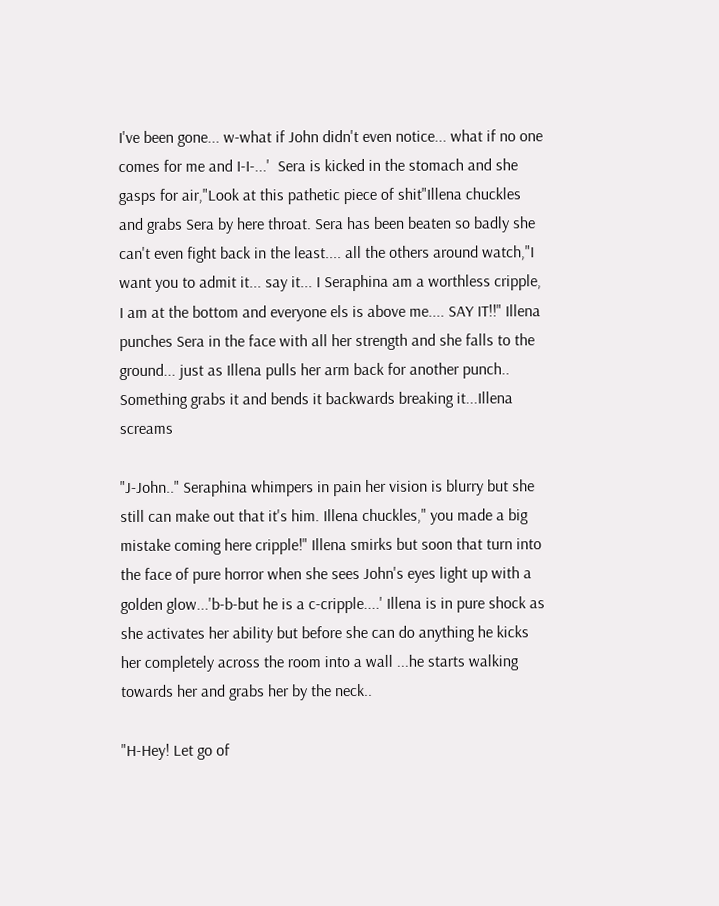I've been gone... w-what if John didn't even notice... what if no one comes for me and I-I-...'  Sera is kicked in the stomach and she gasps for air,"Look at this pathetic piece of shit"Illena chuckles and grabs Sera by here throat. Sera has been beaten so badly she can't even fight back in the least.... all the others around watch,"I want you to admit it... say it... I Seraphina am a worthless cripple, I am at the bottom and everyone els is above me.... SAY IT!!" Illena punches Sera in the face with all her strength and she falls to the ground... just as Illena pulls her arm back for another punch.. Something grabs it and bends it backwards breaking it...Illena screams

"J-John.." Seraphina whimpers in pain her vision is blurry but she still can make out that it's him. Illena chuckles," you made a big mistake coming here cripple!" Illena smirks but soon that turn into the face of pure horror when she sees John's eyes light up with a golden glow...'b-b-but he is a c-cripple....' Illena is in pure shock as she activates her ability but before she can do anything he kicks her completely across the room into a wall ...he starts walking towards her and grabs her by the neck..

"H-Hey! Let go of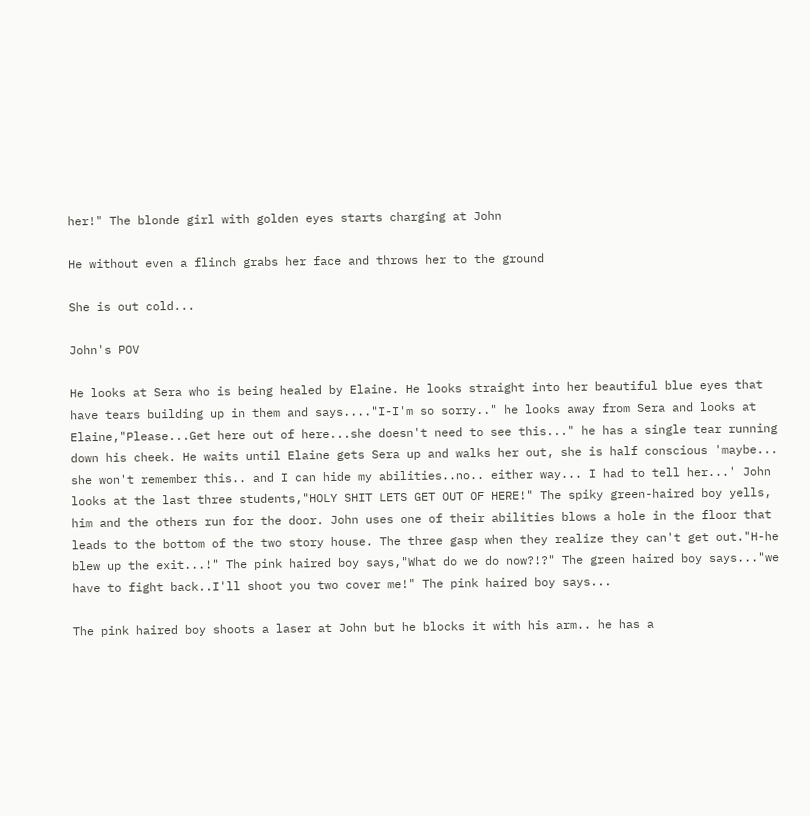her!" The blonde girl with golden eyes starts charging at John

He without even a flinch grabs her face and throws her to the ground

She is out cold...

John's POV

He looks at Sera who is being healed by Elaine. He looks straight into her beautiful blue eyes that have tears building up in them and says...."I-I'm so sorry.." he looks away from Sera and looks at Elaine,"Please...Get here out of here...she doesn't need to see this..." he has a single tear running down his cheek. He waits until Elaine gets Sera up and walks her out, she is half conscious 'maybe... she won't remember this.. and I can hide my abilities..no.. either way... I had to tell her...' John looks at the last three students,"HOLY SHIT LETS GET OUT OF HERE!" The spiky green-haired boy yells, him and the others run for the door. John uses one of their abilities blows a hole in the floor that leads to the bottom of the two story house. The three gasp when they realize they can't get out."H-he blew up the exit...!" The pink haired boy says,"What do we do now?!?" The green haired boy says..."we have to fight back..I'll shoot you two cover me!" The pink haired boy says...

The pink haired boy shoots a laser at John but he blocks it with his arm.. he has a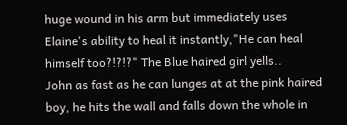huge wound in his arm but immediately uses Elaine's ability to heal it instantly,"He can heal himself too?!?!?" The Blue haired girl yells..
John as fast as he can lunges at at the pink haired boy, he hits the wall and falls down the whole in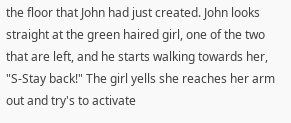the floor that John had just created. John looks straight at the green haired girl, one of the two that are left, and he starts walking towards her,
"S-Stay back!" The girl yells she reaches her arm out and try's to activate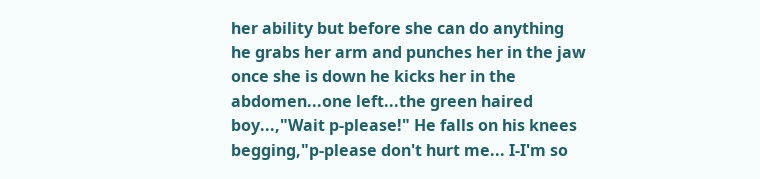her ability but before she can do anything he grabs her arm and punches her in the jaw once she is down he kicks her in the abdomen...one left...the green haired boy...,"Wait p-please!" He falls on his knees begging,"p-please don't hurt me... I-I'm so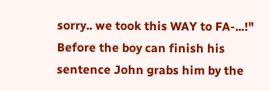sorry.. we took this WAY to FA-...!"
Before the boy can finish his sentence John grabs him by the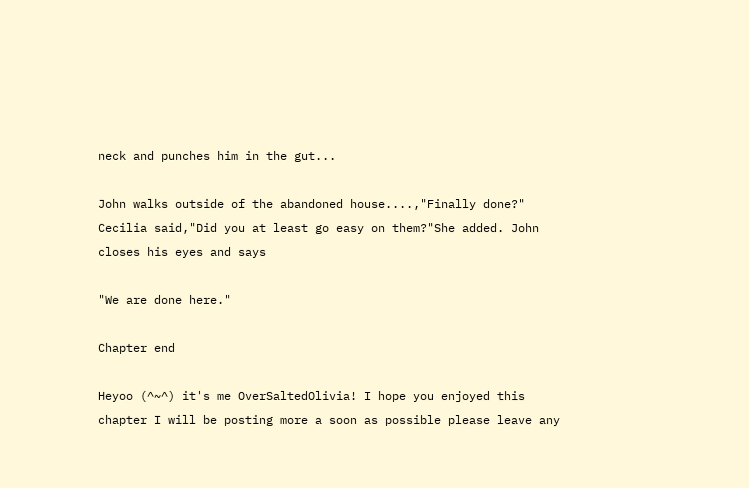neck and punches him in the gut...

John walks outside of the abandoned house....,"Finally done?" Cecilia said,"Did you at least go easy on them?"She added. John closes his eyes and says

"We are done here."

Chapter end

Heyoo (^~^) it's me OverSaltedOlivia! I hope you enjoyed this chapter I will be posting more a soon as possible please leave any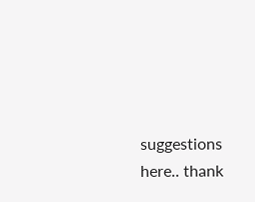suggestions here.. thank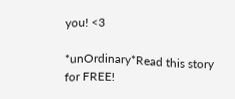you! <3

*unOrdinary*Read this story for FREE!